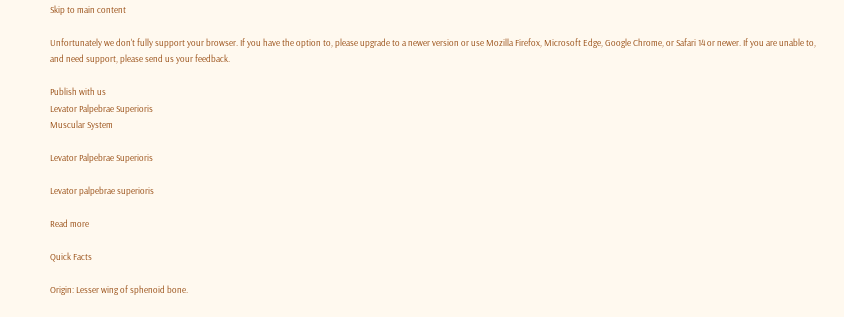Skip to main content

Unfortunately we don't fully support your browser. If you have the option to, please upgrade to a newer version or use Mozilla Firefox, Microsoft Edge, Google Chrome, or Safari 14 or newer. If you are unable to, and need support, please send us your feedback.

Publish with us
Levator Palpebrae Superioris
Muscular System

Levator Palpebrae Superioris

Levator palpebrae superioris

Read more

Quick Facts

Origin: Lesser wing of sphenoid bone.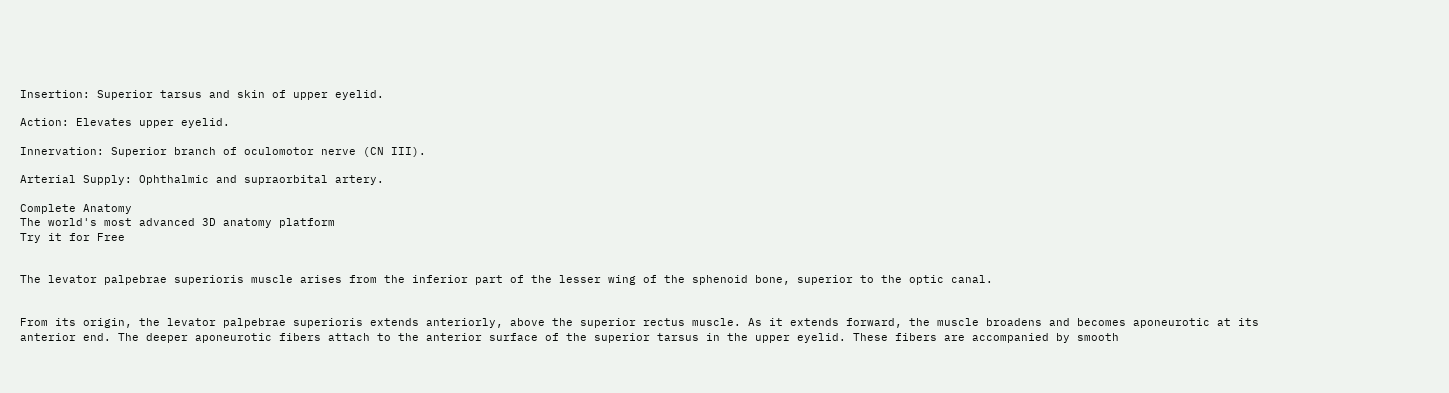Insertion: Superior tarsus and skin of upper eyelid.

Action: Elevates upper eyelid.

Innervation: Superior branch of oculomotor nerve (CN III).

Arterial Supply: Ophthalmic and supraorbital artery.

Complete Anatomy
The world's most advanced 3D anatomy platform
Try it for Free


The levator palpebrae superioris muscle arises from the inferior part of the lesser wing of the sphenoid bone, superior to the optic canal.


From its origin, the levator palpebrae superioris extends anteriorly, above the superior rectus muscle. As it extends forward, the muscle broadens and becomes aponeurotic at its anterior end. The deeper aponeurotic fibers attach to the anterior surface of the superior tarsus in the upper eyelid. These fibers are accompanied by smooth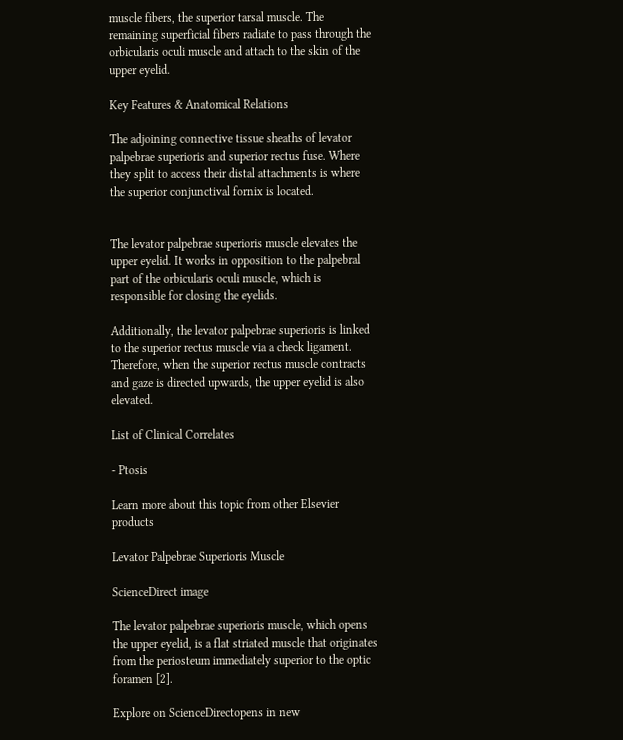muscle fibers, the superior tarsal muscle. The remaining superficial fibers radiate to pass through the orbicularis oculi muscle and attach to the skin of the upper eyelid.

Key Features & Anatomical Relations

The adjoining connective tissue sheaths of levator palpebrae superioris and superior rectus fuse. Where they split to access their distal attachments is where the superior conjunctival fornix is located.


The levator palpebrae superioris muscle elevates the upper eyelid. It works in opposition to the palpebral part of the orbicularis oculi muscle, which is responsible for closing the eyelids.

Additionally, the levator palpebrae superioris is linked to the superior rectus muscle via a check ligament. Therefore, when the superior rectus muscle contracts and gaze is directed upwards, the upper eyelid is also elevated.

List of Clinical Correlates

- Ptosis

Learn more about this topic from other Elsevier products

Levator Palpebrae Superioris Muscle

ScienceDirect image

The levator palpebrae superioris muscle, which opens the upper eyelid, is a flat striated muscle that originates from the periosteum immediately superior to the optic foramen [2].

Explore on ScienceDirectopens in new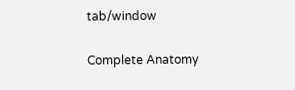tab/window

Complete Anatomy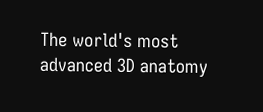The world's most advanced 3D anatomy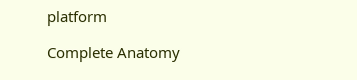platform

Complete Anatomy